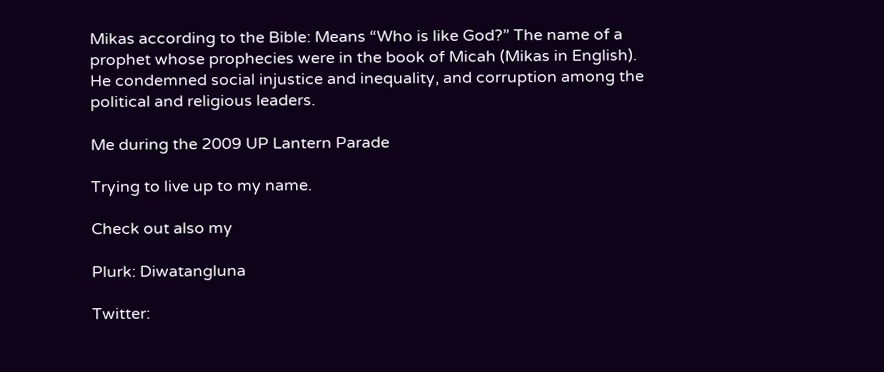Mikas according to the Bible: Means “Who is like God?” The name of a prophet whose prophecies were in the book of Micah (Mikas in English). He condemned social injustice and inequality, and corruption among the political and religious leaders.

Me during the 2009 UP Lantern Parade

Trying to live up to my name.

Check out also my

Plurk: Diwatangluna

Twitter: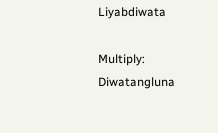Liyabdiwata

Multiply: Diwatangluna